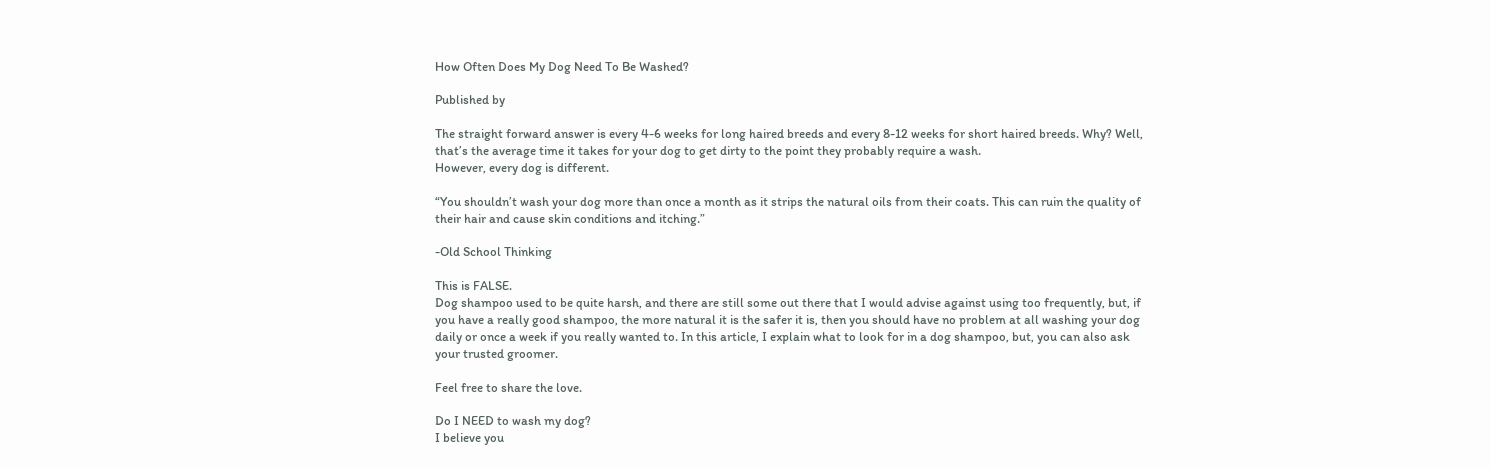How Often Does My Dog Need To Be Washed?

Published by

The straight forward answer is every 4-6 weeks for long haired breeds and every 8-12 weeks for short haired breeds. Why? Well, that’s the average time it takes for your dog to get dirty to the point they probably require a wash.
However, every dog is different.

“You shouldn’t wash your dog more than once a month as it strips the natural oils from their coats. This can ruin the quality of their hair and cause skin conditions and itching.”

-Old School Thinking

This is FALSE.
Dog shampoo used to be quite harsh, and there are still some out there that I would advise against using too frequently, but, if you have a really good shampoo, the more natural it is the safer it is, then you should have no problem at all washing your dog daily or once a week if you really wanted to. In this article, I explain what to look for in a dog shampoo, but, you can also ask your trusted groomer.

Feel free to share the love.

Do I NEED to wash my dog?
I believe you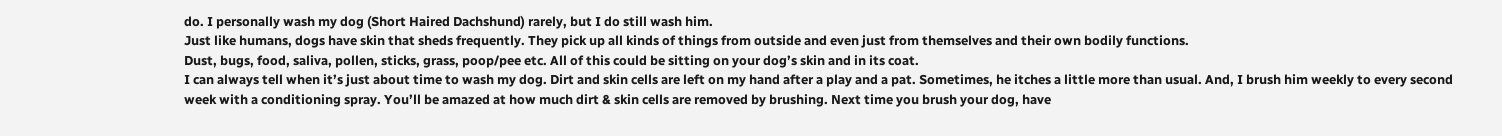do. I personally wash my dog (Short Haired Dachshund) rarely, but I do still wash him.
Just like humans, dogs have skin that sheds frequently. They pick up all kinds of things from outside and even just from themselves and their own bodily functions.
Dust, bugs, food, saliva, pollen, sticks, grass, poop/pee etc. All of this could be sitting on your dog’s skin and in its coat.
I can always tell when it’s just about time to wash my dog. Dirt and skin cells are left on my hand after a play and a pat. Sometimes, he itches a little more than usual. And, I brush him weekly to every second week with a conditioning spray. You’ll be amazed at how much dirt & skin cells are removed by brushing. Next time you brush your dog, have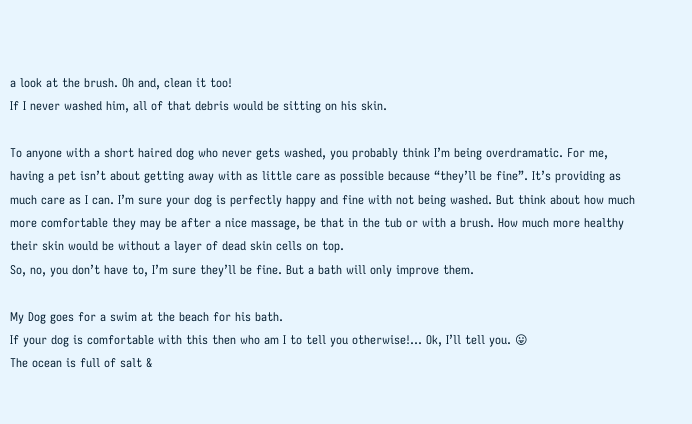a look at the brush. Oh and, clean it too!
If I never washed him, all of that debris would be sitting on his skin.

To anyone with a short haired dog who never gets washed, you probably think I’m being overdramatic. For me, having a pet isn’t about getting away with as little care as possible because “they’ll be fine”. It’s providing as much care as I can. I’m sure your dog is perfectly happy and fine with not being washed. But think about how much more comfortable they may be after a nice massage, be that in the tub or with a brush. How much more healthy their skin would be without a layer of dead skin cells on top.
So, no, you don’t have to, I’m sure they’ll be fine. But a bath will only improve them.

My Dog goes for a swim at the beach for his bath.
If your dog is comfortable with this then who am I to tell you otherwise!… Ok, I’ll tell you. 😛
The ocean is full of salt &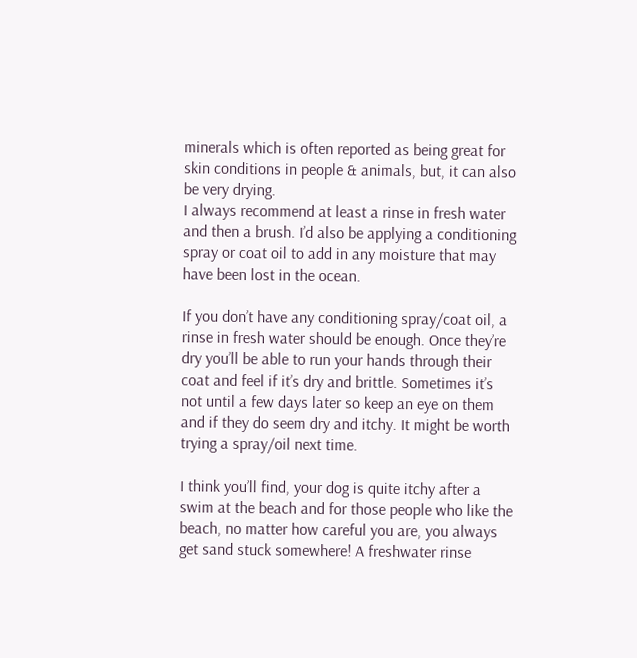minerals which is often reported as being great for skin conditions in people & animals, but, it can also be very drying.
I always recommend at least a rinse in fresh water and then a brush. I’d also be applying a conditioning spray or coat oil to add in any moisture that may have been lost in the ocean.

If you don’t have any conditioning spray/coat oil, a rinse in fresh water should be enough. Once they’re dry you’ll be able to run your hands through their coat and feel if it’s dry and brittle. Sometimes it’s not until a few days later so keep an eye on them and if they do seem dry and itchy. It might be worth trying a spray/oil next time.

I think you’ll find, your dog is quite itchy after a swim at the beach and for those people who like the beach, no matter how careful you are, you always get sand stuck somewhere! A freshwater rinse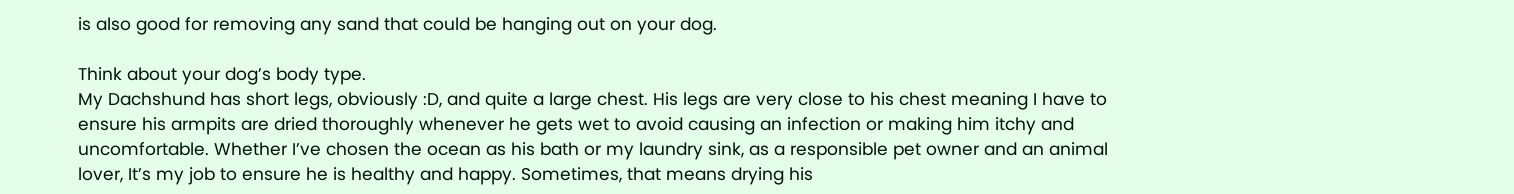is also good for removing any sand that could be hanging out on your dog.

Think about your dog’s body type.
My Dachshund has short legs, obviously :D, and quite a large chest. His legs are very close to his chest meaning I have to ensure his armpits are dried thoroughly whenever he gets wet to avoid causing an infection or making him itchy and uncomfortable. Whether I’ve chosen the ocean as his bath or my laundry sink, as a responsible pet owner and an animal lover, It’s my job to ensure he is healthy and happy. Sometimes, that means drying his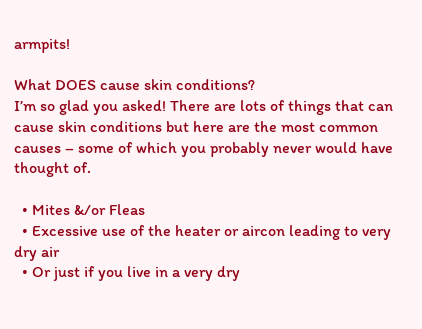armpits!

What DOES cause skin conditions?
I’m so glad you asked! There are lots of things that can cause skin conditions but here are the most common causes – some of which you probably never would have thought of.

  • Mites &/or Fleas
  • Excessive use of the heater or aircon leading to very dry air
  • Or just if you live in a very dry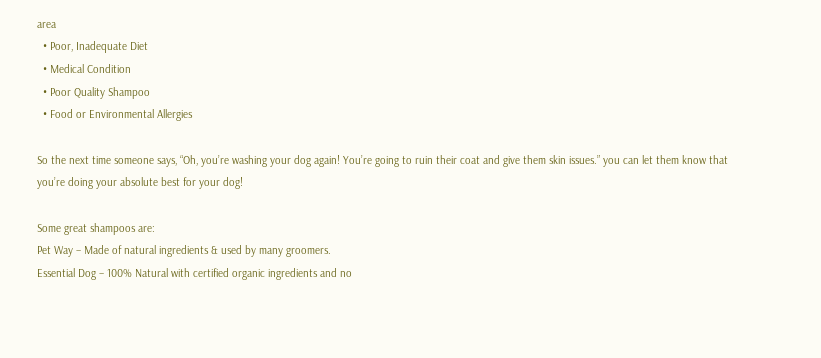area
  • Poor, Inadequate Diet
  • Medical Condition
  • Poor Quality Shampoo
  • Food or Environmental Allergies

So the next time someone says, “Oh, you’re washing your dog again! You’re going to ruin their coat and give them skin issues.” you can let them know that you’re doing your absolute best for your dog!

Some great shampoos are:
Pet Way – Made of natural ingredients & used by many groomers.
Essential Dog – 100% Natural with certified organic ingredients and no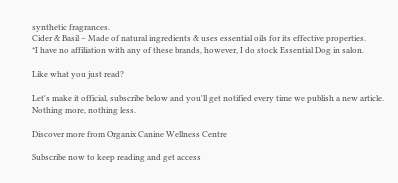synthetic fragrances.
Cider & Basil – Made of natural ingredients & uses essential oils for its effective properties.
*I have no affiliation with any of these brands, however, I do stock Essential Dog in salon.

Like what you just read?

Let's make it official, subscribe below and you'll get notified every time we publish a new article. Nothing more, nothing less.

Discover more from Organix Canine Wellness Centre

Subscribe now to keep reading and get access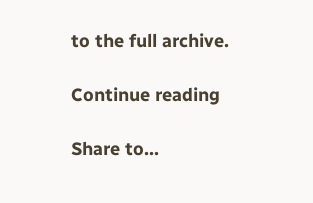to the full archive.

Continue reading

Share to...